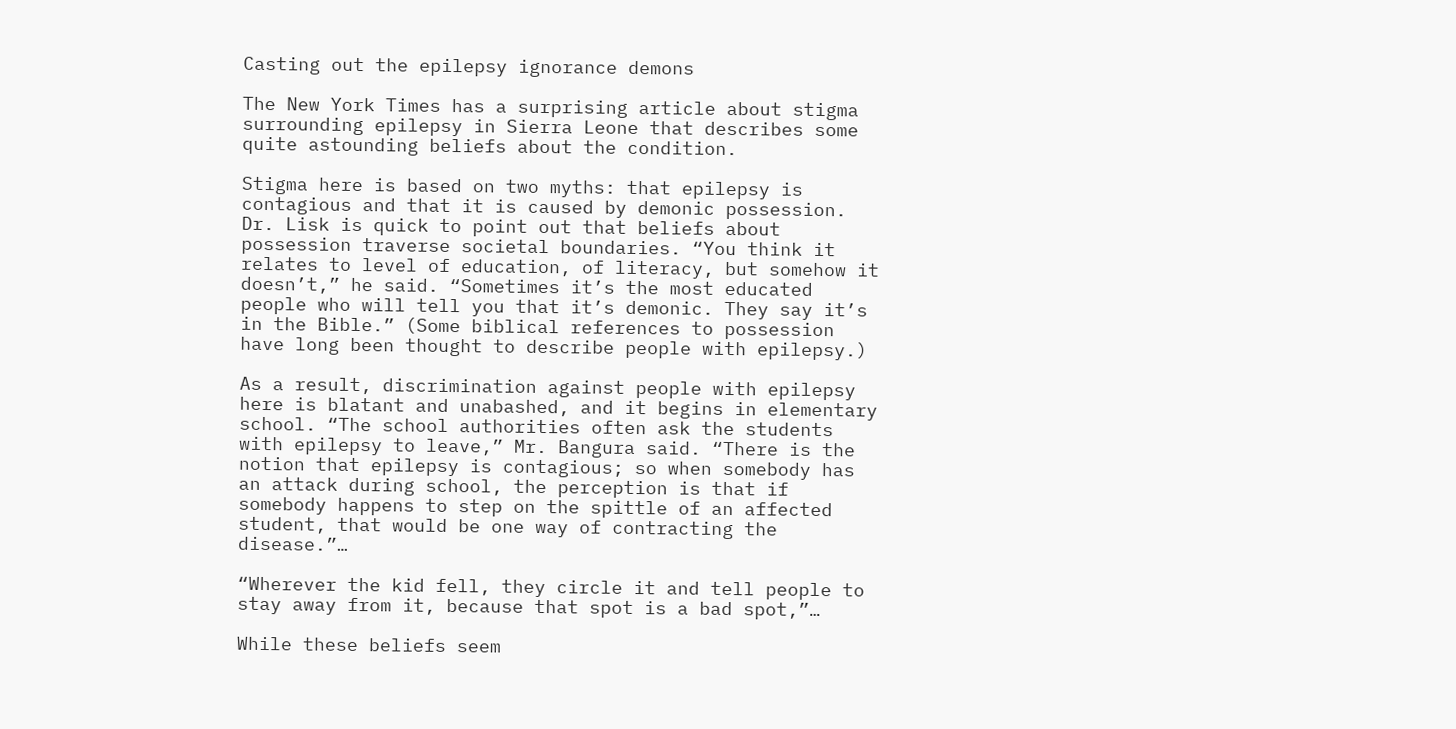Casting out the epilepsy ignorance demons

The New York Times has a surprising article about stigma surrounding epilepsy in Sierra Leone that describes some quite astounding beliefs about the condition.

Stigma here is based on two myths: that epilepsy is contagious and that it is caused by demonic possession. Dr. Lisk is quick to point out that beliefs about possession traverse societal boundaries. “You think it relates to level of education, of literacy, but somehow it doesn’t,” he said. “Sometimes it’s the most educated people who will tell you that it’s demonic. They say it’s in the Bible.” (Some biblical references to possession have long been thought to describe people with epilepsy.)

As a result, discrimination against people with epilepsy here is blatant and unabashed, and it begins in elementary school. “The school authorities often ask the students with epilepsy to leave,” Mr. Bangura said. “There is the notion that epilepsy is contagious; so when somebody has an attack during school, the perception is that if somebody happens to step on the spittle of an affected student, that would be one way of contracting the disease.”…

“Wherever the kid fell, they circle it and tell people to stay away from it, because that spot is a bad spot,”…

While these beliefs seem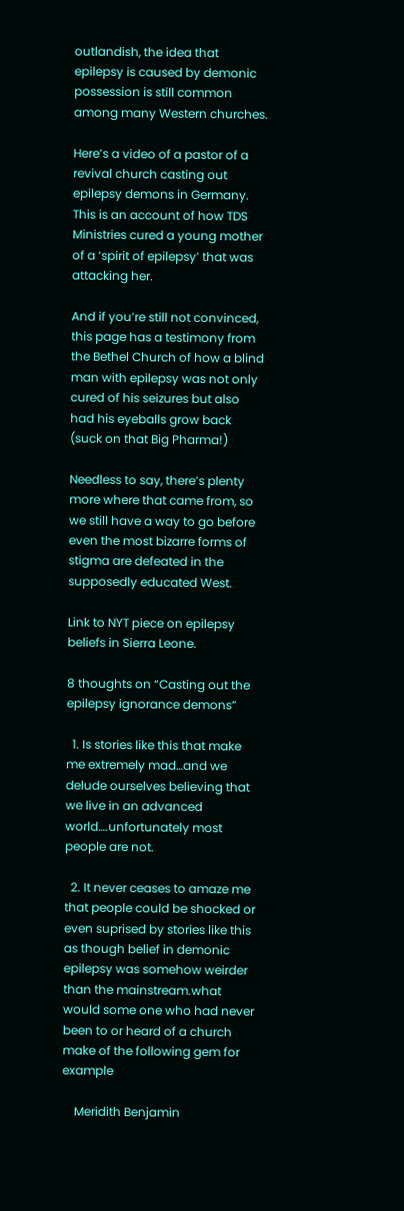outlandish, the idea that epilepsy is caused by demonic possession is still common among many Western churches.

Here’s a video of a pastor of a revival church casting out epilepsy demons in Germany. This is an account of how TDS Ministries cured a young mother of a ‘spirit of epilepsy’ that was attacking her.

And if you’re still not convinced, this page has a testimony from the Bethel Church of how a blind man with epilepsy was not only cured of his seizures but also had his eyeballs grow back (suck on that Big Pharma!)

Needless to say, there’s plenty more where that came from, so we still have a way to go before even the most bizarre forms of stigma are defeated in the supposedly educated West.

Link to NYT piece on epilepsy beliefs in Sierra Leone.

8 thoughts on “Casting out the epilepsy ignorance demons”

  1. Is stories like this that make me extremely mad…and we delude ourselves believing that we live in an advanced world….unfortunately most people are not.

  2. It never ceases to amaze me that people could be shocked or even suprised by stories like this as though belief in demonic epilepsy was somehow weirder than the mainstream.what would some one who had never been to or heard of a church make of the following gem for example

    Meridith Benjamin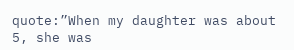quote:”When my daughter was about 5, she was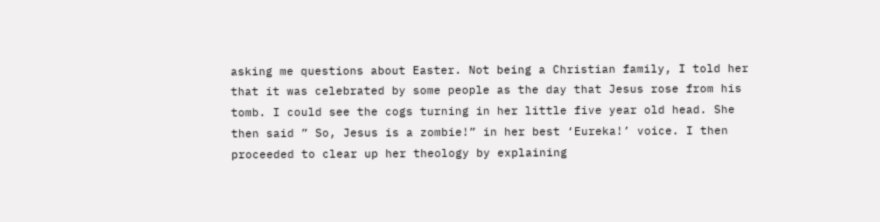asking me questions about Easter. Not being a Christian family, I told her that it was celebrated by some people as the day that Jesus rose from his tomb. I could see the cogs turning in her little five year old head. She then said ” So, Jesus is a zombie!” in her best ‘Eureka!’ voice. I then proceeded to clear up her theology by explaining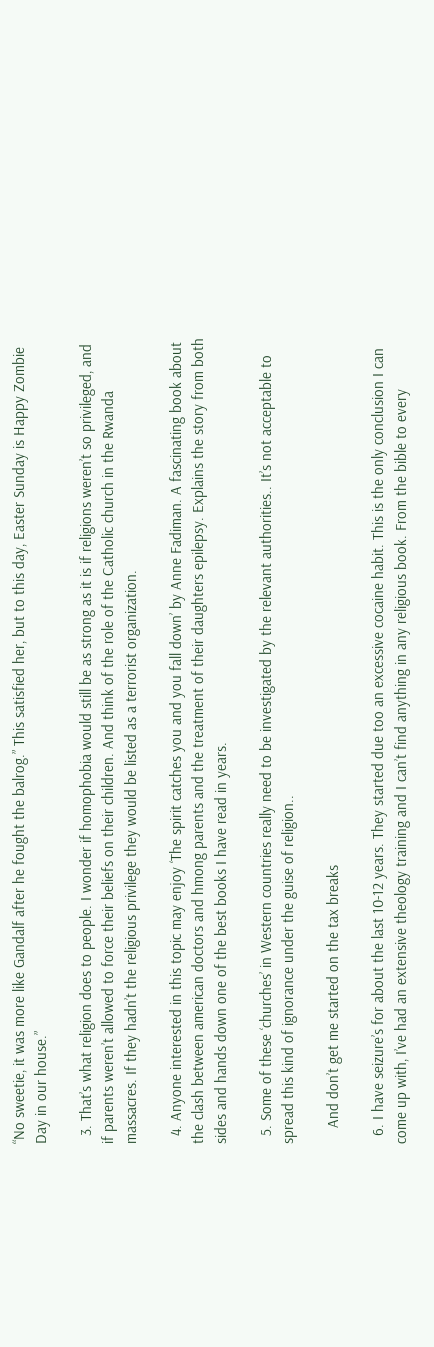“No sweetie, it was more like Gandalf after he fought the balrog.” This satisfied her, but to this day, Easter Sunday is Happy Zombie Day in our house.”

  3. That’s what religion does to people. I wonder if homophobia would still be as strong as it is if religions weren’t so privileged, and if parents weren’t allowed to force their beliefs on their children. And think of the role of the Catholic church in the Rwanda massacres. If they hadn’t the religious privilege they would be listed as a terrorist organization.

  4. Anyone interested in this topic may enjoy ‘The spirit catches you and you fall down’ by Anne Fadiman. A fascinating book about the clash between american doctors and hmong parents and the treatment of their daughters epilepsy. Explains the story from both sides and hands down one of the best books I have read in years.

  5. Some of these ‘churches’ in Western countries really need to be investigated by the relevant authorities.. It’s not acceptable to spread this kind of ignorance under the guise of religion..

    And don’t get me started on the tax breaks

  6. I have seizure’s for about the last 10-12 years. They started due too an excessive cocaine habit. This is the only conclusion I can come up with, I’ve had an extensive theology training and I can’t find anything in any religious book. From the bible to every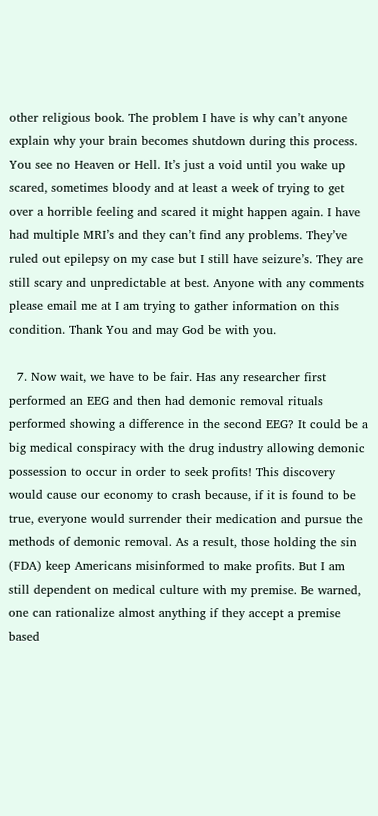other religious book. The problem I have is why can’t anyone explain why your brain becomes shutdown during this process. You see no Heaven or Hell. It’s just a void until you wake up scared, sometimes bloody and at least a week of trying to get over a horrible feeling and scared it might happen again. I have had multiple MRI’s and they can’t find any problems. They’ve ruled out epilepsy on my case but I still have seizure’s. They are still scary and unpredictable at best. Anyone with any comments please email me at I am trying to gather information on this condition. Thank You and may God be with you.

  7. Now wait, we have to be fair. Has any researcher first performed an EEG and then had demonic removal rituals performed showing a difference in the second EEG? It could be a big medical conspiracy with the drug industry allowing demonic possession to occur in order to seek profits! This discovery would cause our economy to crash because, if it is found to be true, everyone would surrender their medication and pursue the methods of demonic removal. As a result, those holding the sin (FDA) keep Americans misinformed to make profits. But I am still dependent on medical culture with my premise. Be warned, one can rationalize almost anything if they accept a premise based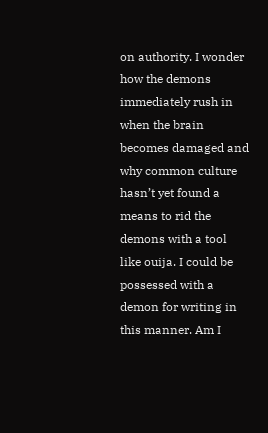on authority. I wonder how the demons immediately rush in when the brain becomes damaged and why common culture hasn’t yet found a means to rid the demons with a tool like ouija. I could be possessed with a demon for writing in this manner. Am I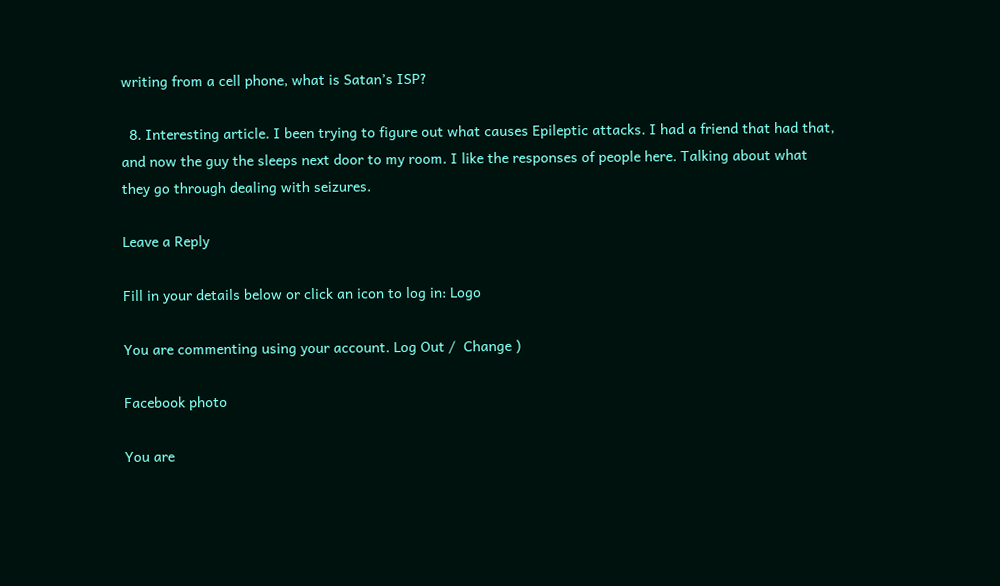writing from a cell phone, what is Satan’s ISP?

  8. Interesting article. I been trying to figure out what causes Epileptic attacks. I had a friend that had that, and now the guy the sleeps next door to my room. I like the responses of people here. Talking about what they go through dealing with seizures.

Leave a Reply

Fill in your details below or click an icon to log in: Logo

You are commenting using your account. Log Out /  Change )

Facebook photo

You are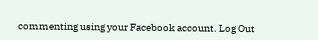commenting using your Facebook account. Log Out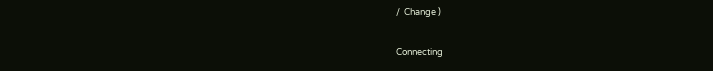/  Change )

Connecting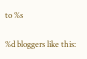to %s

%d bloggers like this: